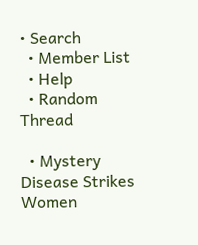• Search
  • Member List
  • Help
  • Random Thread

  • Mystery Disease Strikes Women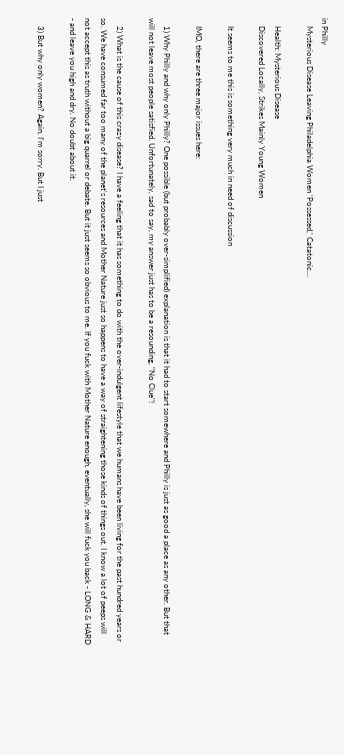in Philly
    Mysterious Disease Leaving Philadelphia Women 'Possessed,' Catatonic...

    Health: Mysterious Disease
    Discovered Locally, Strikes Mainly Young Women

    It seems to me this is something very much in need of discussion

    IMO, there are three major issues here:

    1) Why Philly and why only Philly? One possible (but probably over-simplified) explanation is that it had to start somewhere and Philly is just as good a place as any other. But that will not leave most people satisfied. Unfortunately, sad to say, my answer just has to be a resounding, "No Clue"!

    2) What is the cause of this crazy disease? I have a feeling that it has something to do with the over-indulgent lifestyle that we humans have been living for the past hundred years or so. We have consumed far too many of the planet's resources and Mother Nature just so happens to have a way of straightening those kinds of things out. I know a lot of peeps will not accept this as truth without a big quarrel or debate. But it just seems so obvious to me. If you fuck with Mother Nature enough, eventually, she will fuck you back - LONG & HARD - and leave you high and dry. No doubt about it.

    3) But why only women? Again, I'm sorry. But I just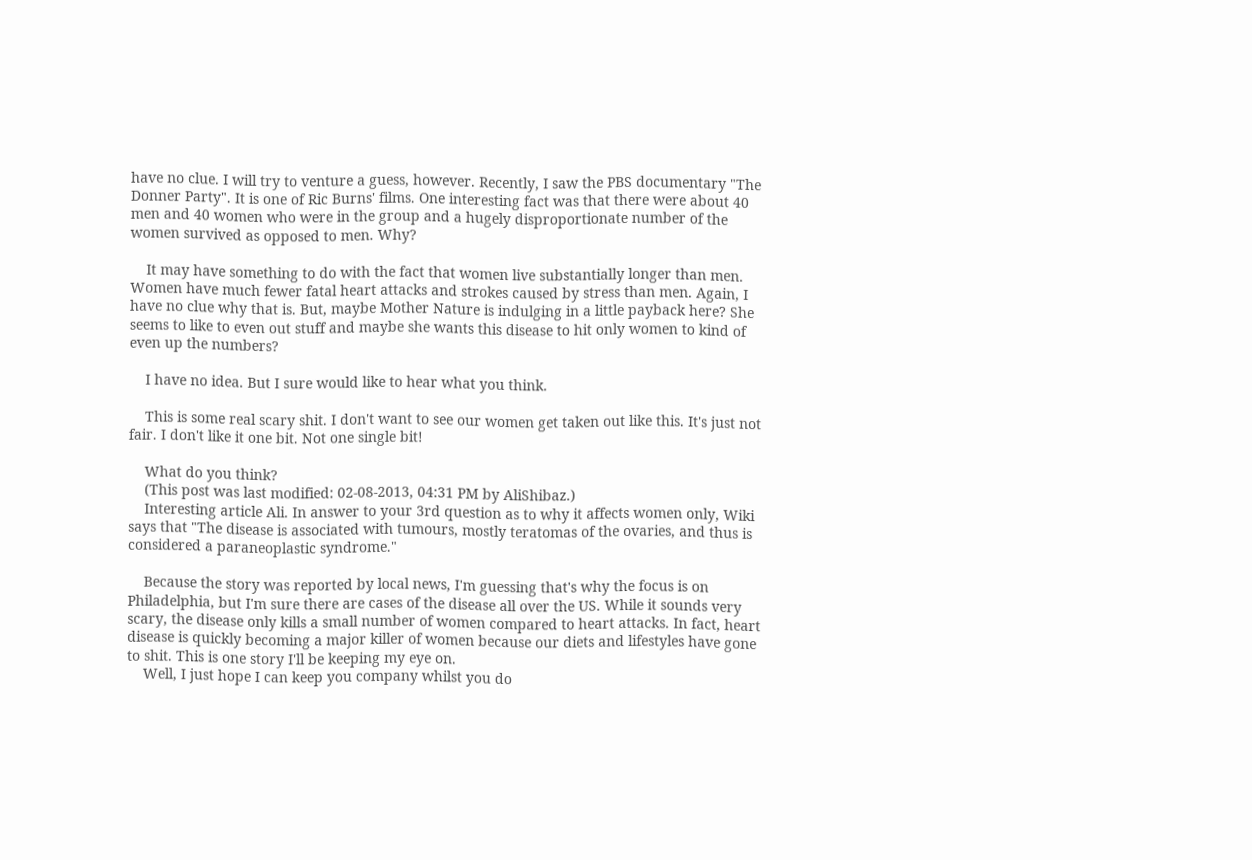have no clue. I will try to venture a guess, however. Recently, I saw the PBS documentary "The Donner Party". It is one of Ric Burns' films. One interesting fact was that there were about 40 men and 40 women who were in the group and a hugely disproportionate number of the women survived as opposed to men. Why?

    It may have something to do with the fact that women live substantially longer than men. Women have much fewer fatal heart attacks and strokes caused by stress than men. Again, I have no clue why that is. But, maybe Mother Nature is indulging in a little payback here? She seems to like to even out stuff and maybe she wants this disease to hit only women to kind of even up the numbers?

    I have no idea. But I sure would like to hear what you think.

    This is some real scary shit. I don't want to see our women get taken out like this. It's just not fair. I don't like it one bit. Not one single bit!

    What do you think?
    (This post was last modified: 02-08-2013, 04:31 PM by AliShibaz.)
    Interesting article Ali. In answer to your 3rd question as to why it affects women only, Wiki says that "The disease is associated with tumours, mostly teratomas of the ovaries, and thus is considered a paraneoplastic syndrome."

    Because the story was reported by local news, I'm guessing that's why the focus is on Philadelphia, but I'm sure there are cases of the disease all over the US. While it sounds very scary, the disease only kills a small number of women compared to heart attacks. In fact, heart disease is quickly becoming a major killer of women because our diets and lifestyles have gone to shit. This is one story I'll be keeping my eye on.
    Well, I just hope I can keep you company whilst you do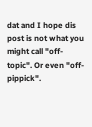dat and I hope dis post is not what you might call "off-topic". Or even "off-pippick".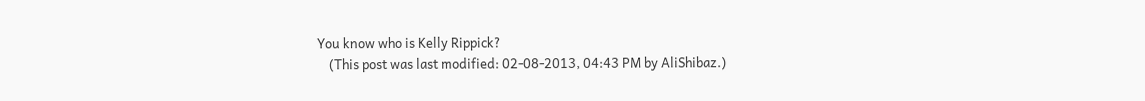You know who is Kelly Rippick?
    (This post was last modified: 02-08-2013, 04:43 PM by AliShibaz.)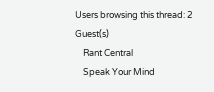Users browsing this thread: 2 Guest(s)
    Rant Central
    Speak Your Mind